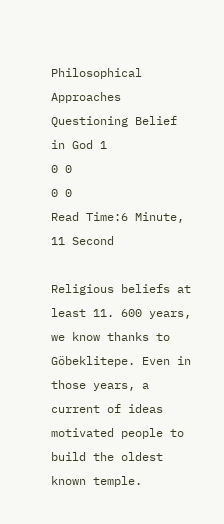Philosophical Approaches Questioning Belief in God 1
0 0
0 0
Read Time:6 Minute, 11 Second

Religious beliefs at least 11. 600 years, we know thanks to Göbeklitepe. Even in those years, a current of ideas motivated people to build the oldest known temple.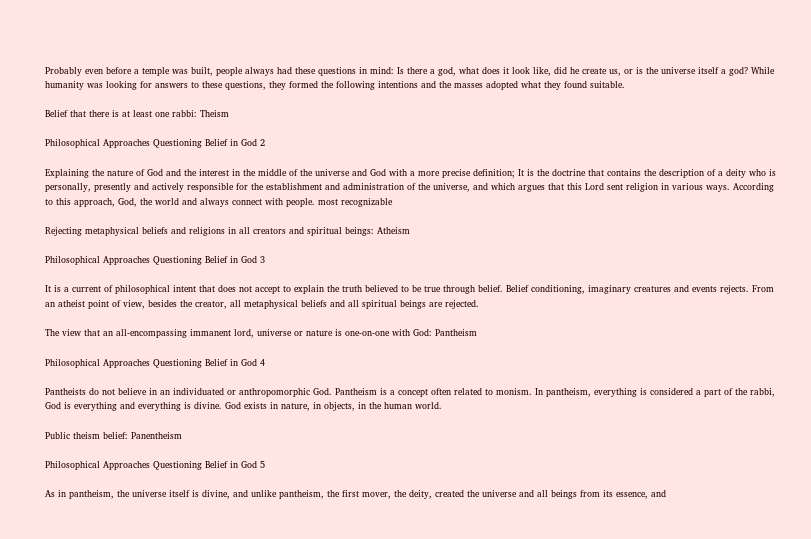Probably even before a temple was built, people always had these questions in mind: Is there a god, what does it look like, did he create us, or is the universe itself a god? While humanity was looking for answers to these questions, they formed the following intentions and the masses adopted what they found suitable.

Belief that there is at least one rabbi: Theism

Philosophical Approaches Questioning Belief in God 2

Explaining the nature of God and the interest in the middle of the universe and God with a more precise definition; It is the doctrine that contains the description of a deity who is personally, presently and actively responsible for the establishment and administration of the universe, and which argues that this Lord sent religion in various ways. According to this approach, God, the world and always connect with people. most recognizable

Rejecting metaphysical beliefs and religions in all creators and spiritual beings: Atheism

Philosophical Approaches Questioning Belief in God 3

It is a current of philosophical intent that does not accept to explain the truth believed to be true through belief. Belief conditioning, imaginary creatures and events rejects. From an atheist point of view, besides the creator, all metaphysical beliefs and all spiritual beings are rejected.

The view that an all-encompassing immanent lord, universe or nature is one-on-one with God: Pantheism

Philosophical Approaches Questioning Belief in God 4

Pantheists do not believe in an individuated or anthropomorphic God. Pantheism is a concept often related to monism. In pantheism, everything is considered a part of the rabbi, God is everything and everything is divine. God exists in nature, in objects, in the human world.

Public theism belief: Panentheism

Philosophical Approaches Questioning Belief in God 5

As in pantheism, the universe itself is divine, and unlike pantheism, the first mover, the deity, created the universe and all beings from its essence, and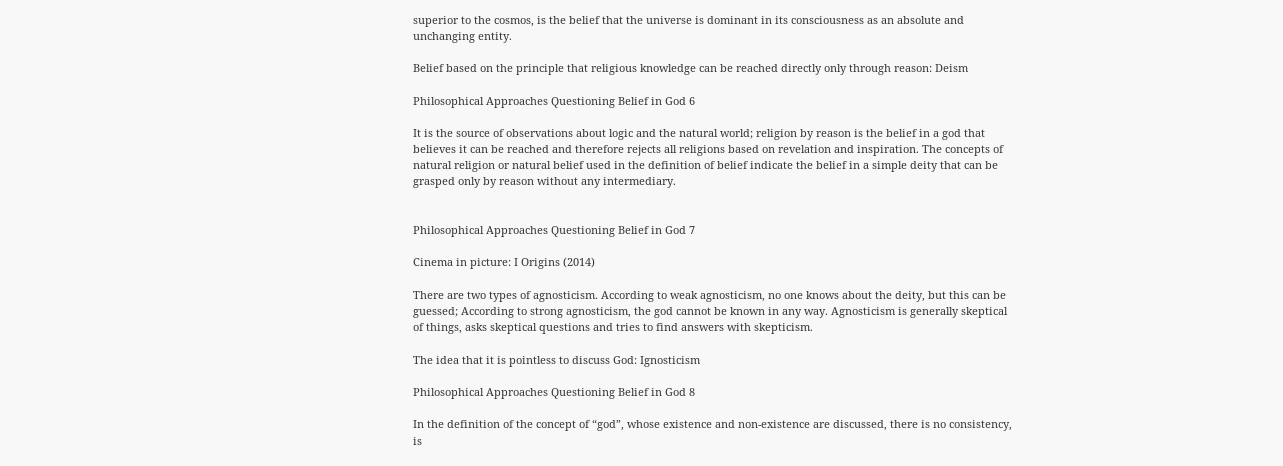superior to the cosmos, is the belief that the universe is dominant in its consciousness as an absolute and unchanging entity.

Belief based on the principle that religious knowledge can be reached directly only through reason: Deism

Philosophical Approaches Questioning Belief in God 6

It is the source of observations about logic and the natural world; religion by reason is the belief in a god that believes it can be reached and therefore rejects all religions based on revelation and inspiration. The concepts of natural religion or natural belief used in the definition of belief indicate the belief in a simple deity that can be grasped only by reason without any intermediary.


Philosophical Approaches Questioning Belief in God 7

Cinema in picture: I Origins (2014)

There are two types of agnosticism. According to weak agnosticism, no one knows about the deity, but this can be guessed; According to strong agnosticism, the god cannot be known in any way. Agnosticism is generally skeptical of things, asks skeptical questions and tries to find answers with skepticism.

The idea that it is pointless to discuss God: Ignosticism

Philosophical Approaches Questioning Belief in God 8

In the definition of the concept of “god”, whose existence and non-existence are discussed, there is no consistency, is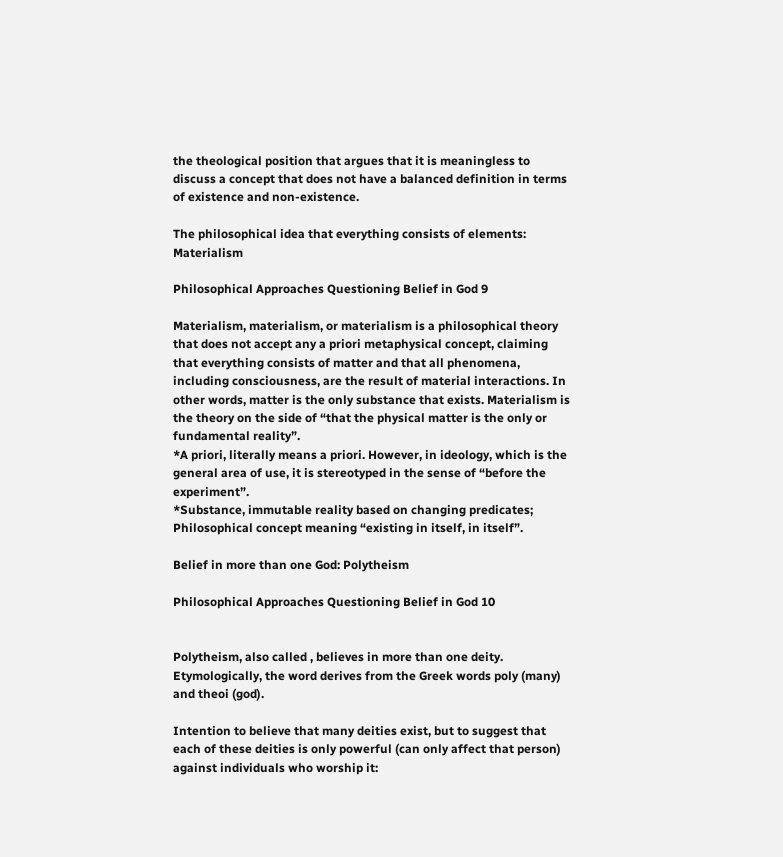the theological position that argues that it is meaningless to discuss a concept that does not have a balanced definition in terms of existence and non-existence.

The philosophical idea that everything consists of elements: Materialism

Philosophical Approaches Questioning Belief in God 9

Materialism, materialism, or materialism is a philosophical theory that does not accept any a priori metaphysical concept, claiming that everything consists of matter and that all phenomena, including consciousness, are the result of material interactions. In other words, matter is the only substance that exists. Materialism is the theory on the side of “that the physical matter is the only or fundamental reality”.
*A priori, literally means a priori. However, in ideology, which is the general area of use, it is stereotyped in the sense of “before the experiment”.
*Substance, immutable reality based on changing predicates; Philosophical concept meaning “existing in itself, in itself”.

Belief in more than one God: Polytheism

Philosophical Approaches Questioning Belief in God 10


Polytheism, also called , believes in more than one deity. Etymologically, the word derives from the Greek words poly (many) and theoi (god).

Intention to believe that many deities exist, but to suggest that each of these deities is only powerful (can only affect that person) against individuals who worship it: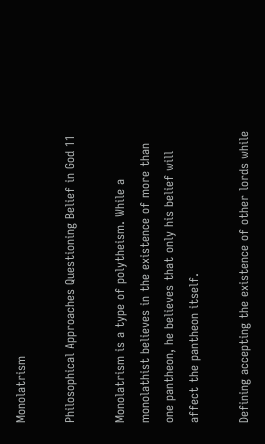Monolatrism

Philosophical Approaches Questioning Belief in God 11

Monolatrism is a type of polytheism. While a monolathist believes in the existence of more than one pantheon, he believes that only his belief will affect the pantheon itself.

Defining accepting the existence of other lords while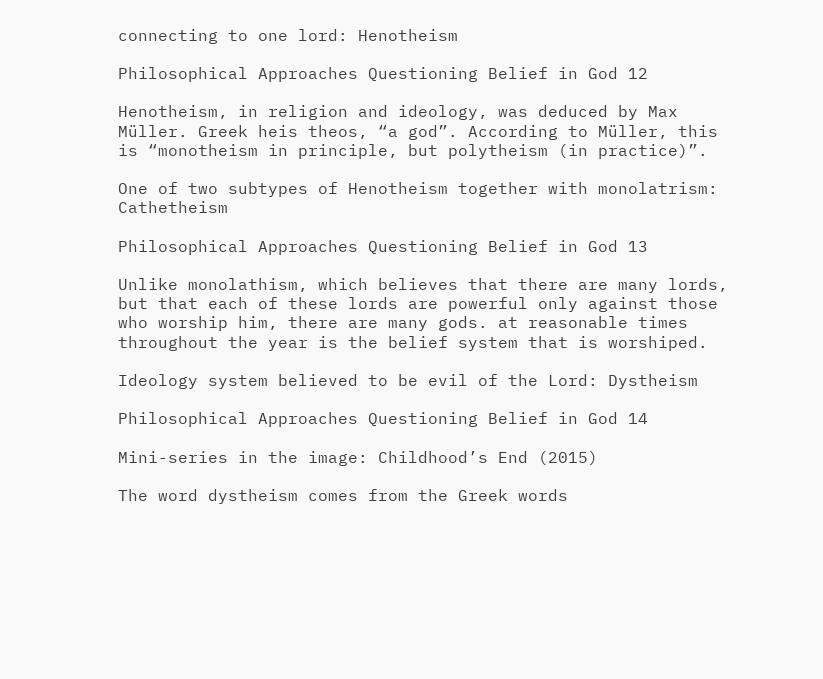connecting to one lord: Henotheism

Philosophical Approaches Questioning Belief in God 12

Henotheism, in religion and ideology, was deduced by Max Müller. Greek heis theos, “a god”. According to Müller, this is “monotheism in principle, but polytheism (in practice)”.

One of two subtypes of Henotheism together with monolatrism: Cathetheism

Philosophical Approaches Questioning Belief in God 13

Unlike monolathism, which believes that there are many lords, but that each of these lords are powerful only against those who worship him, there are many gods. at reasonable times throughout the year is the belief system that is worshiped.

Ideology system believed to be evil of the Lord: Dystheism

Philosophical Approaches Questioning Belief in God 14

Mini-series in the image: Childhood’s End (2015)

The word dystheism comes from the Greek words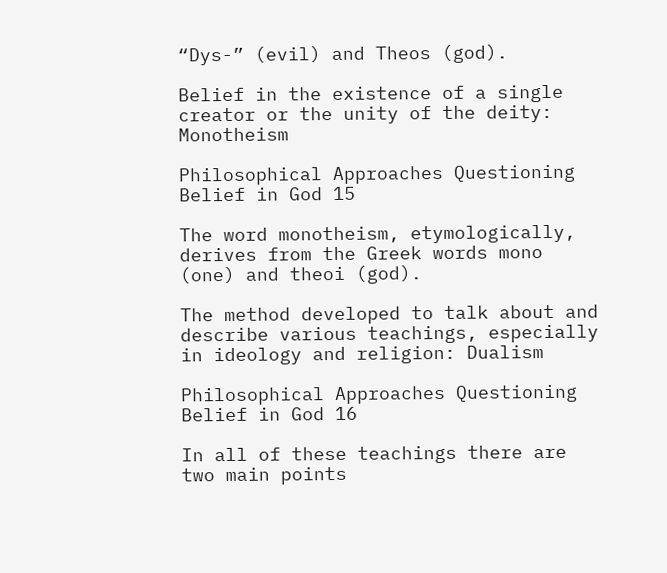“Dys-” (evil) and Theos (god).

Belief in the existence of a single creator or the unity of the deity: Monotheism

Philosophical Approaches Questioning Belief in God 15

The word monotheism, etymologically, derives from the Greek words mono (one) and theoi (god).

The method developed to talk about and describe various teachings, especially in ideology and religion: Dualism

Philosophical Approaches Questioning Belief in God 16

In all of these teachings there are two main points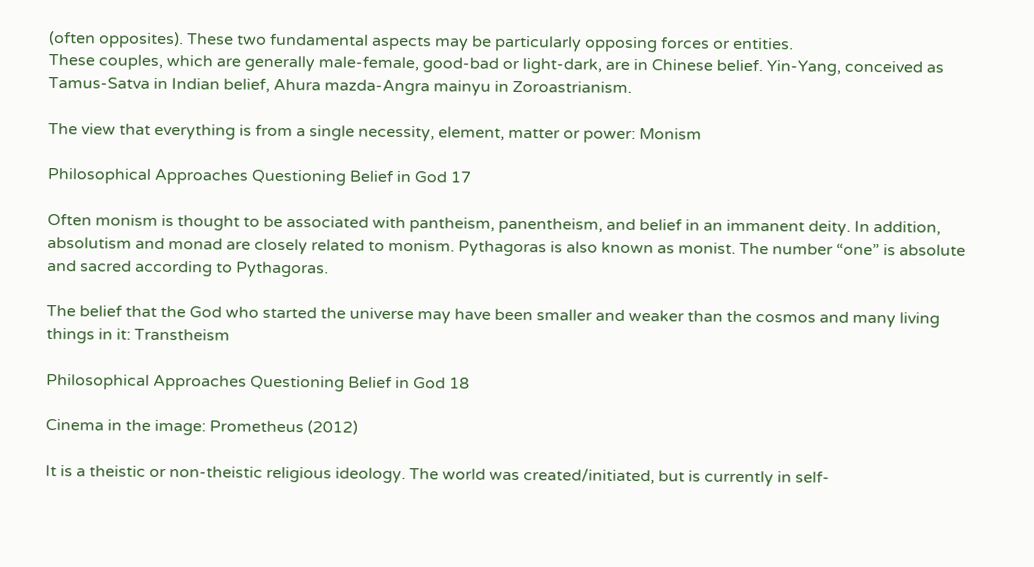(often opposites). These two fundamental aspects may be particularly opposing forces or entities.
These couples, which are generally male-female, good-bad or light-dark, are in Chinese belief. Yin-Yang, conceived as Tamus-Satva in Indian belief, Ahura mazda-Angra mainyu in Zoroastrianism.

The view that everything is from a single necessity, element, matter or power: Monism

Philosophical Approaches Questioning Belief in God 17

Often monism is thought to be associated with pantheism, panentheism, and belief in an immanent deity. In addition, absolutism and monad are closely related to monism. Pythagoras is also known as monist. The number “one” is absolute and sacred according to Pythagoras.

The belief that the God who started the universe may have been smaller and weaker than the cosmos and many living things in it: Transtheism

Philosophical Approaches Questioning Belief in God 18

Cinema in the image: Prometheus (2012)

It is a theistic or non-theistic religious ideology. The world was created/initiated, but is currently in self-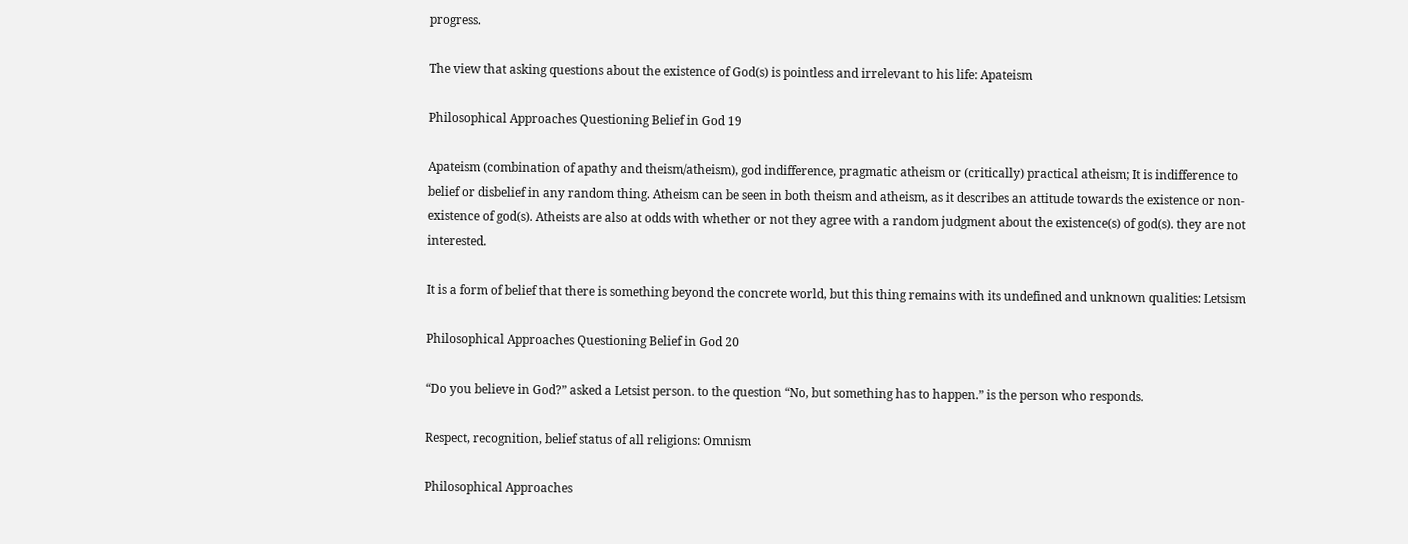progress.

The view that asking questions about the existence of God(s) is pointless and irrelevant to his life: Apateism

Philosophical Approaches Questioning Belief in God 19

Apateism (combination of apathy and theism/atheism), god indifference, pragmatic atheism or (critically) practical atheism; It is indifference to belief or disbelief in any random thing. Atheism can be seen in both theism and atheism, as it describes an attitude towards the existence or non-existence of god(s). Atheists are also at odds with whether or not they agree with a random judgment about the existence(s) of god(s). they are not interested.

It is a form of belief that there is something beyond the concrete world, but this thing remains with its undefined and unknown qualities: Letsism

Philosophical Approaches Questioning Belief in God 20

“Do you believe in God?” asked a Letsist person. to the question “No, but something has to happen.” is the person who responds.

Respect, recognition, belief status of all religions: Omnism

Philosophical Approaches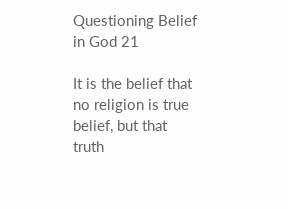Questioning Belief in God 21

It is the belief that no religion is true belief, but that truth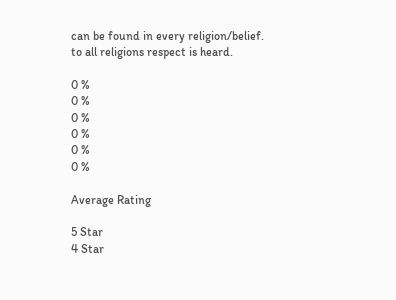can be found in every religion/belief. to all religions respect is heard.

0 %
0 %
0 %
0 %
0 %
0 %

Average Rating

5 Star
4 Star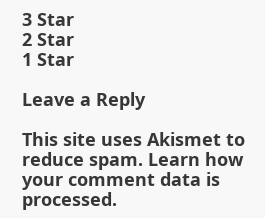3 Star
2 Star
1 Star

Leave a Reply

This site uses Akismet to reduce spam. Learn how your comment data is processed.